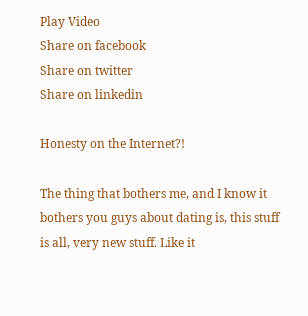Play Video
Share on facebook
Share on twitter
Share on linkedin

Honesty on the Internet?!

The thing that bothers me, and I know it bothers you guys about dating is, this stuff is all, very new stuff. Like it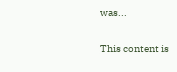was...

This content is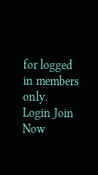for logged in members only.
Login Join Now